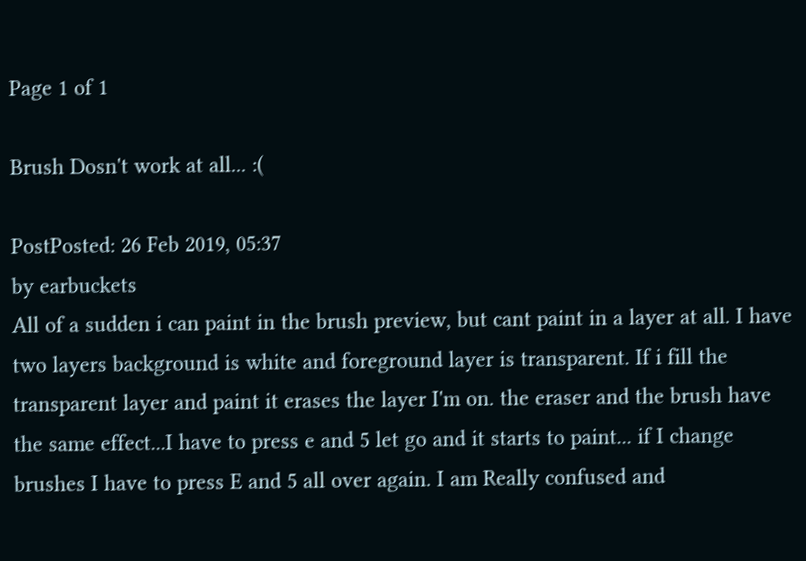Page 1 of 1

Brush Dosn't work at all... :(

PostPosted: 26 Feb 2019, 05:37
by earbuckets
All of a sudden i can paint in the brush preview, but cant paint in a layer at all. I have two layers background is white and foreground layer is transparent. If i fill the transparent layer and paint it erases the layer I'm on. the eraser and the brush have the same effect...I have to press e and 5 let go and it starts to paint... if I change brushes I have to press E and 5 all over again. I am Really confused and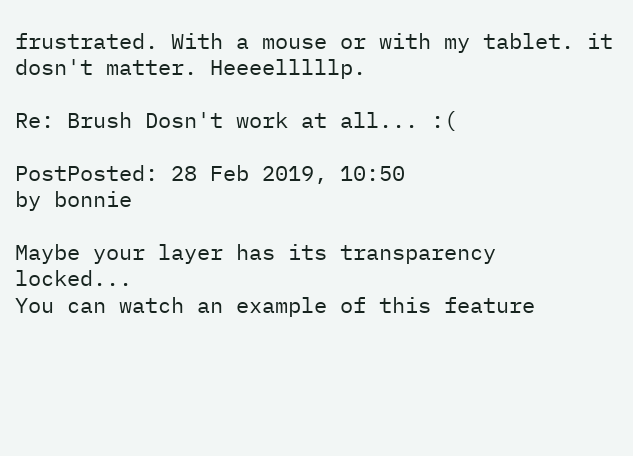frustrated. With a mouse or with my tablet. it dosn't matter. Heeeelllllp.

Re: Brush Dosn't work at all... :(

PostPosted: 28 Feb 2019, 10:50
by bonnie

Maybe your layer has its transparency locked...
You can watch an example of this feature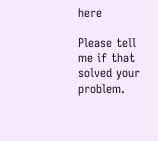here

Please tell me if that solved your problem.